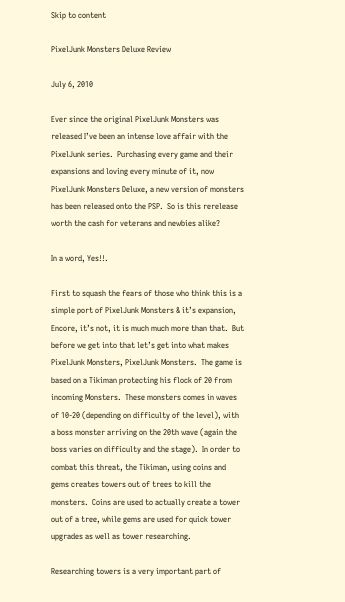Skip to content

PixelJunk Monsters Deluxe Review

July 6, 2010

Ever since the original PixelJunk Monsters was released I’ve been an intense love affair with the PixelJunk series.  Purchasing every game and their expansions and loving every minute of it, now PixelJunk Monsters Deluxe, a new version of monsters has been released onto the PSP.  So is this rerelease worth the cash for veterans and newbies alike?

In a word, Yes!!.

First to squash the fears of those who think this is a simple port of PixelJunk Monsters & it’s expansion, Encore, it’s not, it is much much more than that.  But before we get into that let’s get into what makes PixelJunk Monsters, PixelJunk Monsters.  The game is based on a Tikiman protecting his flock of 20 from incoming Monsters.  These monsters comes in waves of 10-20 (depending on difficulty of the level), with a boss monster arriving on the 20th wave (again the boss varies on difficulty and the stage).  In order to combat this threat, the Tikiman, using coins and gems creates towers out of trees to kill the monsters.  Coins are used to actually create a tower out of a tree, while gems are used for quick tower upgrades as well as tower researching.

Researching towers is a very important part of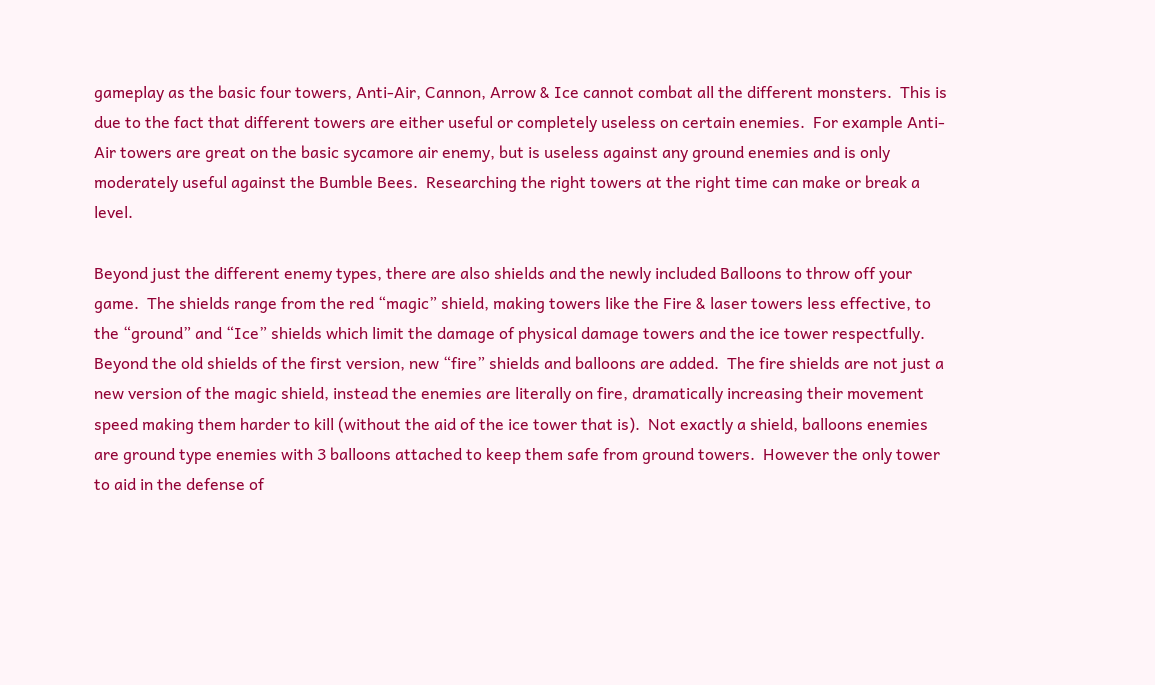gameplay as the basic four towers, Anti-Air, Cannon, Arrow & Ice cannot combat all the different monsters.  This is due to the fact that different towers are either useful or completely useless on certain enemies.  For example Anti-Air towers are great on the basic sycamore air enemy, but is useless against any ground enemies and is only moderately useful against the Bumble Bees.  Researching the right towers at the right time can make or break a level.

Beyond just the different enemy types, there are also shields and the newly included Balloons to throw off your game.  The shields range from the red “magic” shield, making towers like the Fire & laser towers less effective, to the “ground” and “Ice” shields which limit the damage of physical damage towers and the ice tower respectfully.  Beyond the old shields of the first version, new “fire” shields and balloons are added.  The fire shields are not just a new version of the magic shield, instead the enemies are literally on fire, dramatically increasing their movement speed making them harder to kill (without the aid of the ice tower that is).  Not exactly a shield, balloons enemies are ground type enemies with 3 balloons attached to keep them safe from ground towers.  However the only tower to aid in the defense of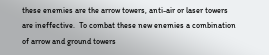these enemies are the arrow towers, anti-air or laser towers are ineffective.  To combat these new enemies a combination of arrow and ground towers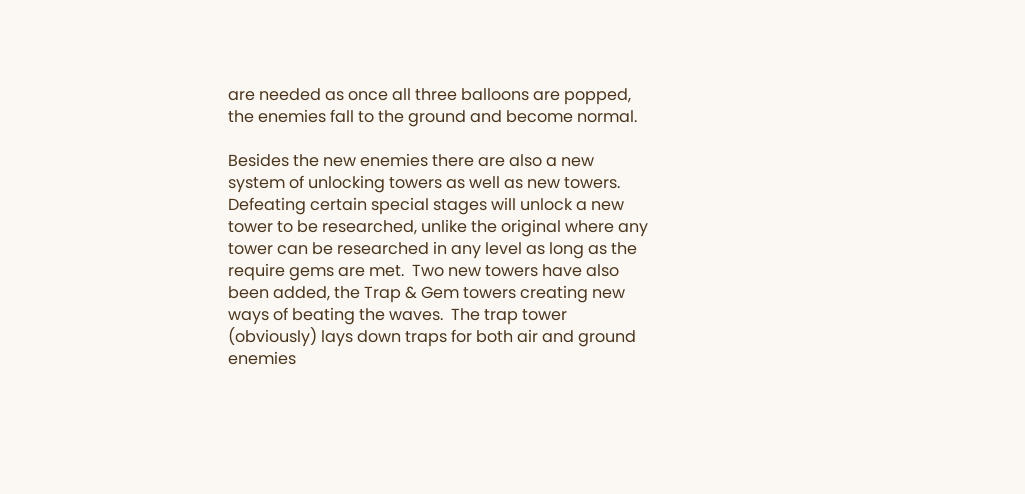are needed as once all three balloons are popped, the enemies fall to the ground and become normal.

Besides the new enemies there are also a new system of unlocking towers as well as new towers.  Defeating certain special stages will unlock a new tower to be researched, unlike the original where any tower can be researched in any level as long as the require gems are met.  Two new towers have also been added, the Trap & Gem towers creating new ways of beating the waves.  The trap tower (obviously) lays down traps for both air and ground enemies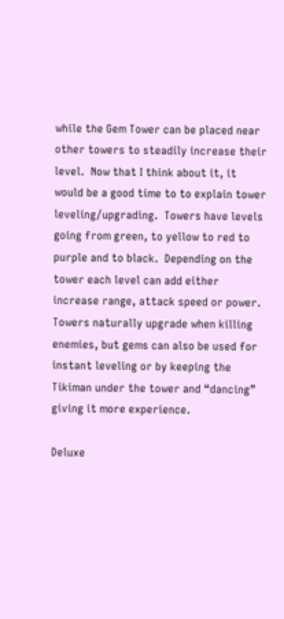while the Gem Tower can be placed near other towers to steadily increase their level.  Now that I think about it, it would be a good time to to explain tower leveling/upgrading.  Towers have levels going from green, to yellow to red to purple and to black.  Depending on the tower each level can add either increase range, attack speed or power.  Towers naturally upgrade when killing enemies, but gems can also be used for instant leveling or by keeping the Tikiman under the tower and “dancing” giving it more experience.

Deluxe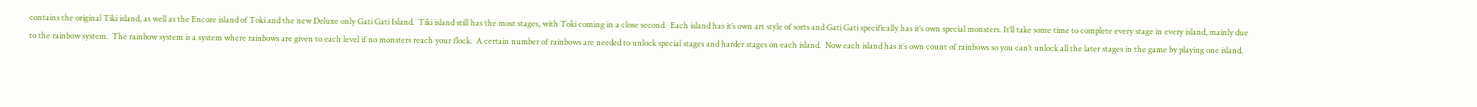contains the original Tiki island, as well as the Encore island of Toki and the new Deluxe only Gati Gati Island.  Tiki island still has the most stages, with Toki coming in a close second.  Each island has it’s own art style of sorts and Gati Gati specifically has it’s own special monsters. It’ll take some time to complete every stage in every island, mainly due to the rainbow system.  The rainbow system is a system where rainbows are given to each level if no monsters reach your flock.  A certain number of rainbows are needed to unlock special stages and harder stages on each island.  Now each island has it’s own count of rainbows so you can’t unlock all the later stages in the game by playing one island.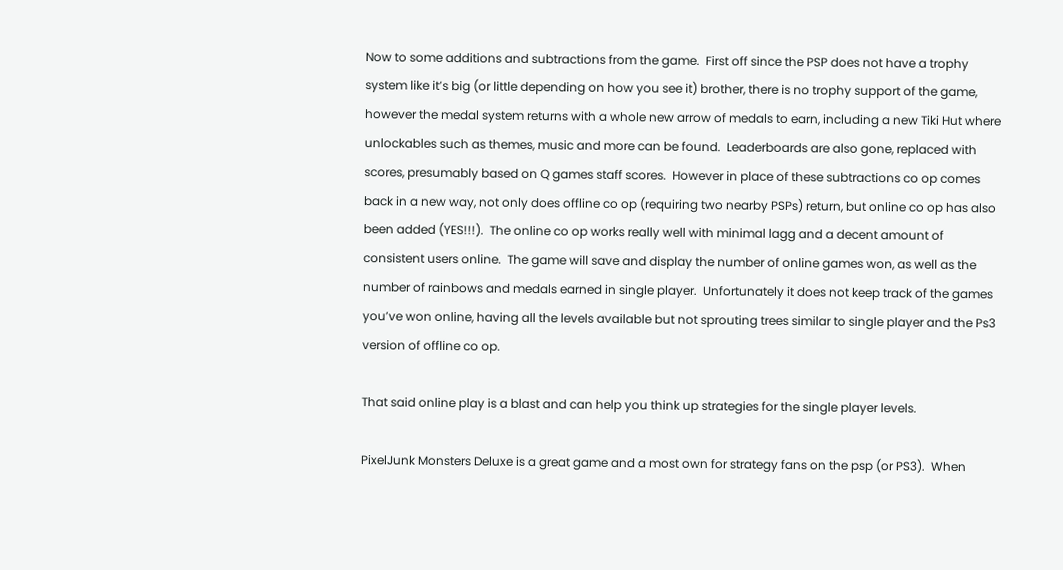Now to some additions and subtractions from the game.  First off since the PSP does not have a trophy system like it’s big (or little depending on how you see it) brother, there is no trophy support of the game, however the medal system returns with a whole new arrow of medals to earn, including a new Tiki Hut where unlockables such as themes, music and more can be found.  Leaderboards are also gone, replaced with scores, presumably based on Q games staff scores.  However in place of these subtractions co op comes back in a new way, not only does offline co op (requiring two nearby PSPs) return, but online co op has also been added (YES!!!).  The online co op works really well with minimal lagg and a decent amount of consistent users online.  The game will save and display the number of online games won, as well as the number of rainbows and medals earned in single player.  Unfortunately it does not keep track of the games you’ve won online, having all the levels available but not sprouting trees similar to single player and the Ps3 version of offline co op.

That said online play is a blast and can help you think up strategies for the single player levels.

PixelJunk Monsters Deluxe is a great game and a most own for strategy fans on the psp (or PS3).  When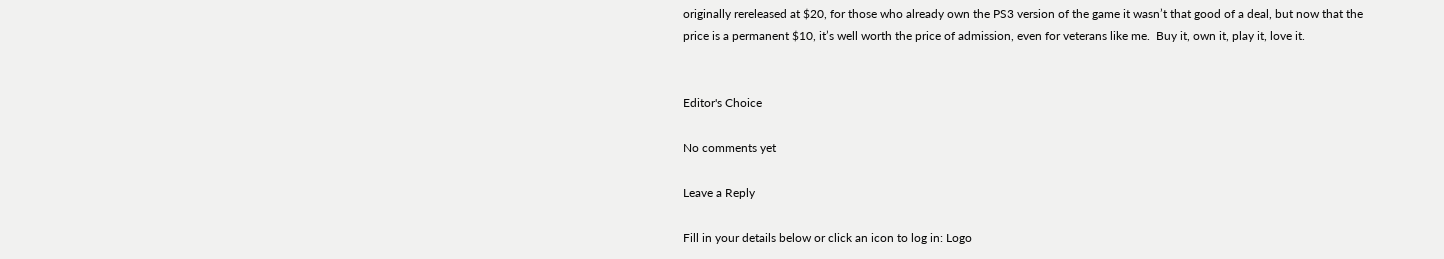originally rereleased at $20, for those who already own the PS3 version of the game it wasn’t that good of a deal, but now that the price is a permanent $10, it’s well worth the price of admission, even for veterans like me.  Buy it, own it, play it, love it.


Editor's Choice

No comments yet

Leave a Reply

Fill in your details below or click an icon to log in: Logo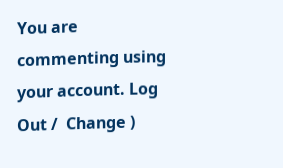You are commenting using your account. Log Out /  Change )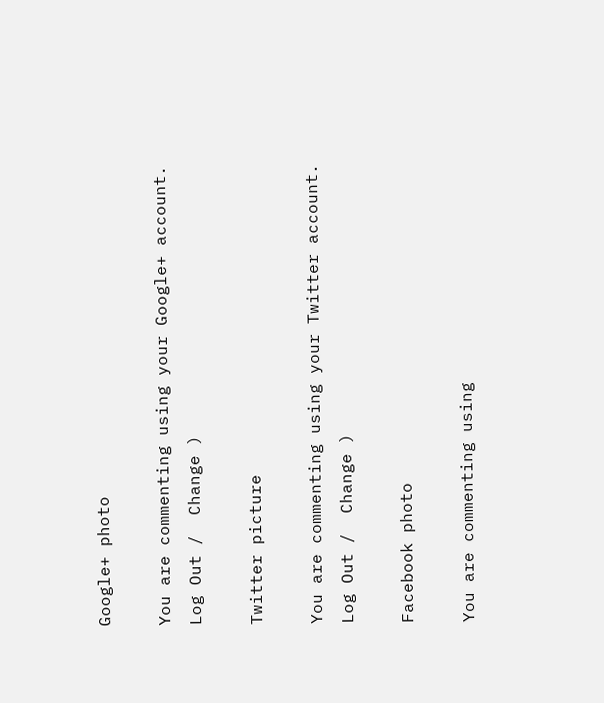Google+ photo

You are commenting using your Google+ account. Log Out /  Change )

Twitter picture

You are commenting using your Twitter account. Log Out /  Change )

Facebook photo

You are commenting using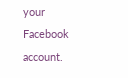your Facebook account.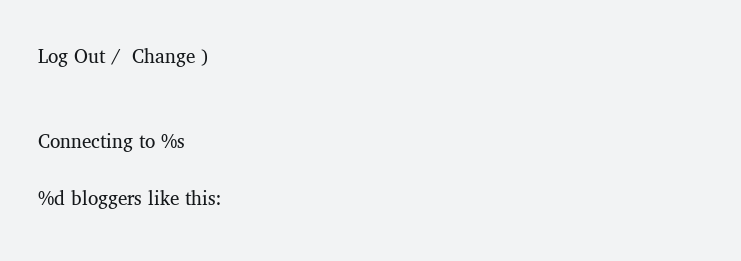Log Out /  Change )


Connecting to %s

%d bloggers like this: